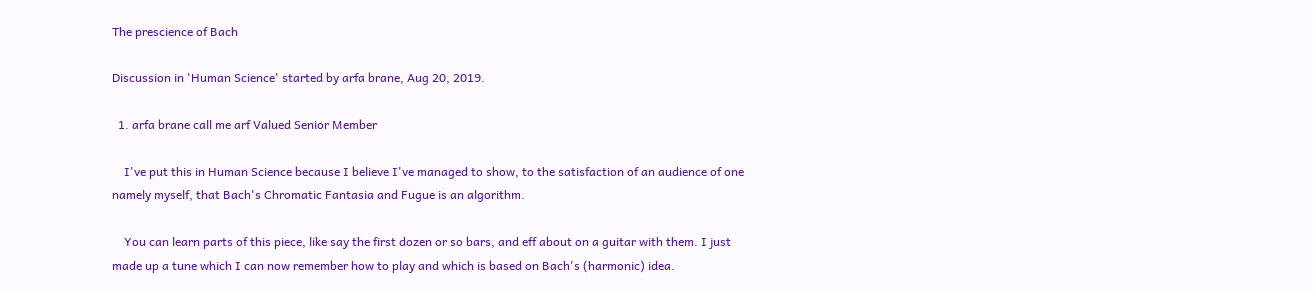The prescience of Bach

Discussion in 'Human Science' started by arfa brane, Aug 20, 2019.

  1. arfa brane call me arf Valued Senior Member

    I've put this in Human Science because I believe I've managed to show, to the satisfaction of an audience of one namely myself, that Bach's Chromatic Fantasia and Fugue is an algorithm.

    You can learn parts of this piece, like say the first dozen or so bars, and eff about on a guitar with them. I just made up a tune which I can now remember how to play and which is based on Bach's (harmonic) idea.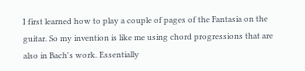I first learned how to play a couple of pages of the Fantasia on the guitar. So my invention is like me using chord progressions that are also in Bach's work. Essentially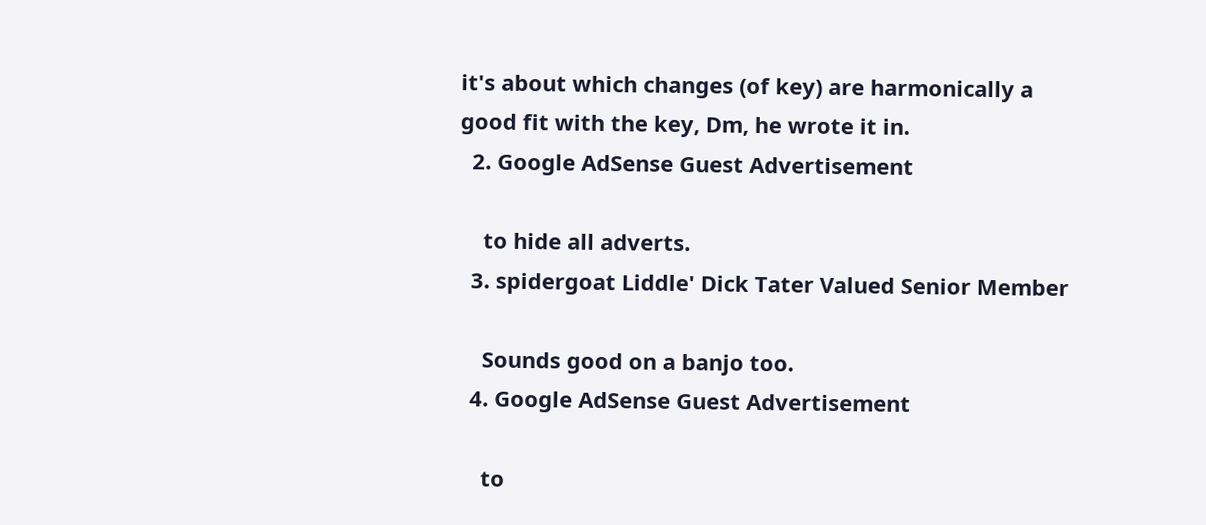it's about which changes (of key) are harmonically a good fit with the key, Dm, he wrote it in.
  2. Google AdSense Guest Advertisement

    to hide all adverts.
  3. spidergoat Liddle' Dick Tater Valued Senior Member

    Sounds good on a banjo too.
  4. Google AdSense Guest Advertisement

    to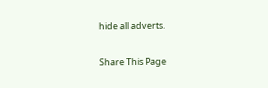hide all adverts.

Share This Page